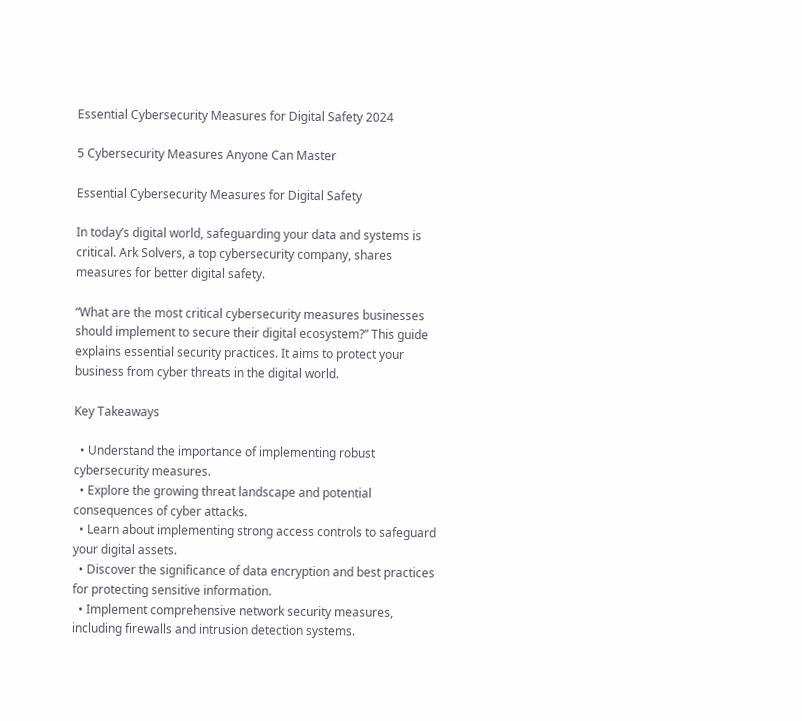Essential Cybersecurity Measures for Digital Safety 2024

5 Cybersecurity Measures Anyone Can Master

Essential Cybersecurity Measures for Digital Safety

In today’s digital world, safeguarding your data and systems is critical. Ark Solvers, a top cybersecurity company, shares measures for better digital safety.

“What are the most critical cybersecurity measures businesses should implement to secure their digital ecosystem?” This guide explains essential security practices. It aims to protect your business from cyber threats in the digital world.

Key Takeaways

  • Understand the importance of implementing robust cybersecurity measures.
  • Explore the growing threat landscape and potential consequences of cyber attacks.
  • Learn about implementing strong access controls to safeguard your digital assets.
  • Discover the significance of data encryption and best practices for protecting sensitive information.
  • Implement comprehensive network security measures, including firewalls and intrusion detection systems.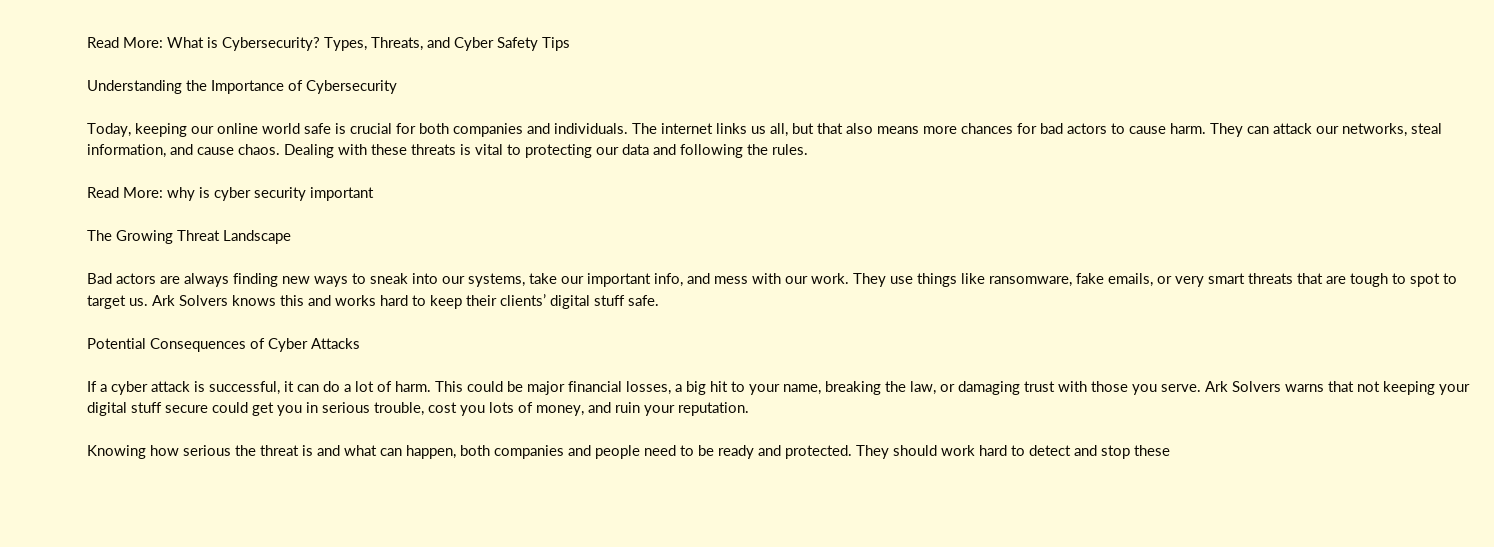Read More: What is Cybersecurity? Types, Threats, and Cyber Safety Tips

Understanding the Importance of Cybersecurity

Today, keeping our online world safe is crucial for both companies and individuals. The internet links us all, but that also means more chances for bad actors to cause harm. They can attack our networks, steal information, and cause chaos. Dealing with these threats is vital to protecting our data and following the rules.

Read More: why is cyber security important

The Growing Threat Landscape

Bad actors are always finding new ways to sneak into our systems, take our important info, and mess with our work. They use things like ransomware, fake emails, or very smart threats that are tough to spot to target us. Ark Solvers knows this and works hard to keep their clients’ digital stuff safe.

Potential Consequences of Cyber Attacks

If a cyber attack is successful, it can do a lot of harm. This could be major financial losses, a big hit to your name, breaking the law, or damaging trust with those you serve. Ark Solvers warns that not keeping your digital stuff secure could get you in serious trouble, cost you lots of money, and ruin your reputation.

Knowing how serious the threat is and what can happen, both companies and people need to be ready and protected. They should work hard to detect and stop these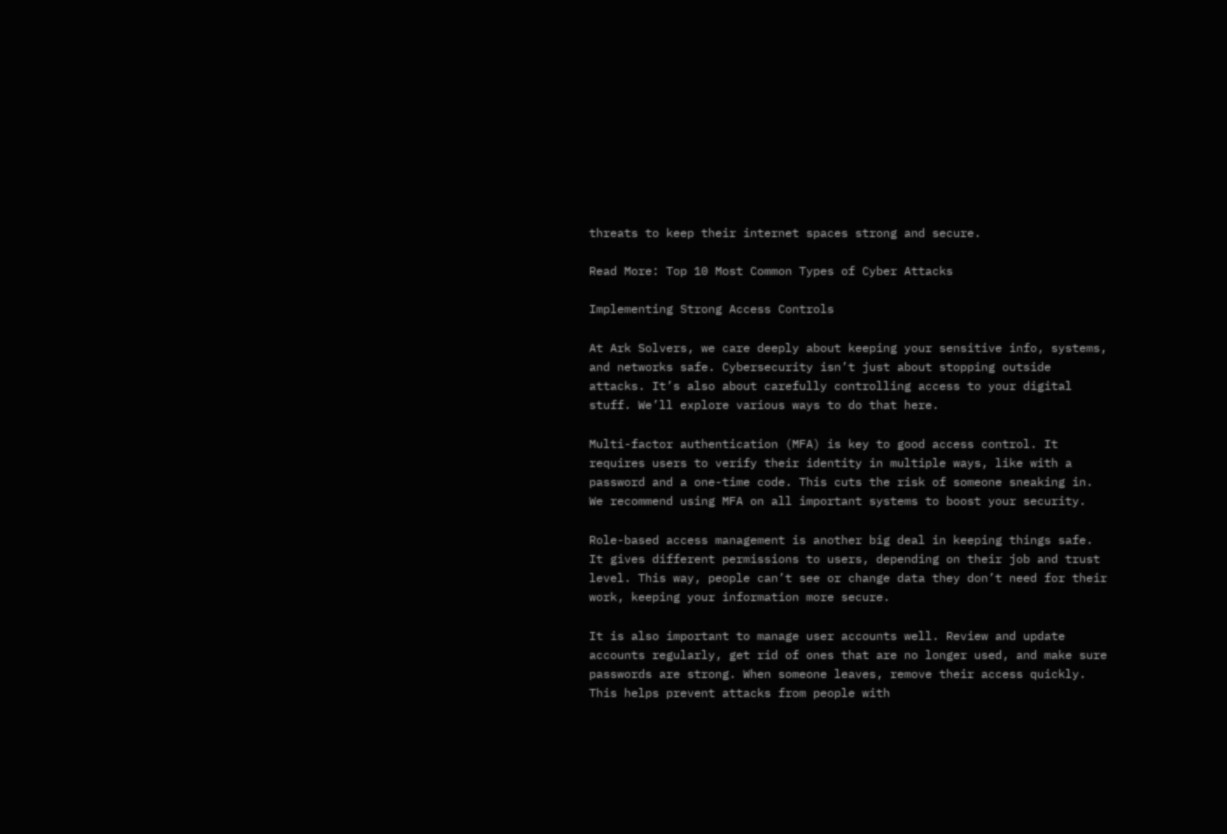threats to keep their internet spaces strong and secure.

Read More: Top 10 Most Common Types of Cyber Attacks

Implementing Strong Access Controls

At Ark Solvers, we care deeply about keeping your sensitive info, systems, and networks safe. Cybersecurity isn’t just about stopping outside attacks. It’s also about carefully controlling access to your digital stuff. We’ll explore various ways to do that here.

Multi-factor authentication (MFA) is key to good access control. It requires users to verify their identity in multiple ways, like with a password and a one-time code. This cuts the risk of someone sneaking in. We recommend using MFA on all important systems to boost your security.

Role-based access management is another big deal in keeping things safe. It gives different permissions to users, depending on their job and trust level. This way, people can’t see or change data they don’t need for their work, keeping your information more secure.

It is also important to manage user accounts well. Review and update accounts regularly, get rid of ones that are no longer used, and make sure passwords are strong. When someone leaves, remove their access quickly. This helps prevent attacks from people with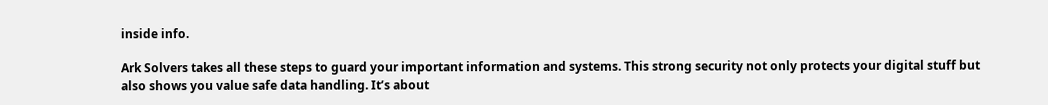inside info.

Ark Solvers takes all these steps to guard your important information and systems. This strong security not only protects your digital stuff but also shows you value safe data handling. It’s about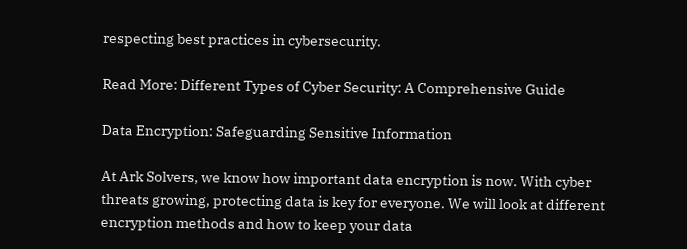respecting best practices in cybersecurity.

Read More: Different Types of Cyber Security: A Comprehensive Guide

Data Encryption: Safeguarding Sensitive Information

At Ark Solvers, we know how important data encryption is now. With cyber threats growing, protecting data is key for everyone. We will look at different encryption methods and how to keep your data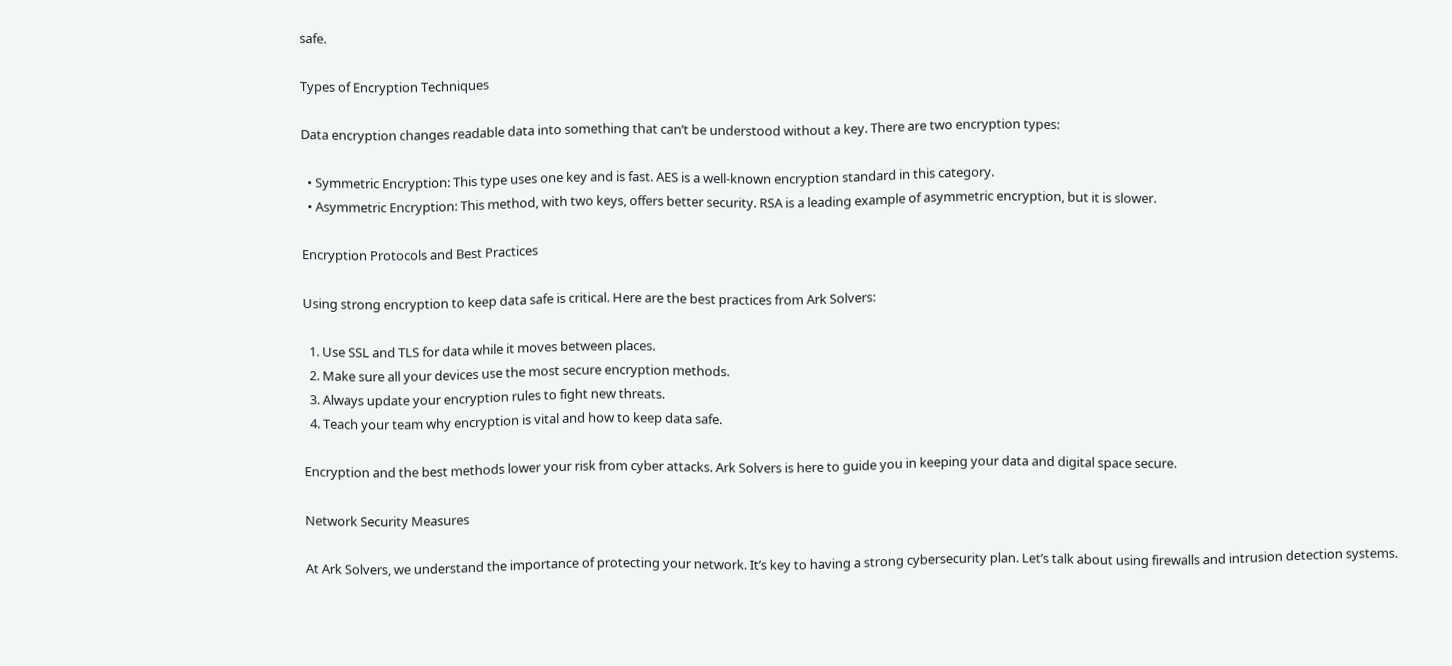safe.

Types of Encryption Techniques

Data encryption changes readable data into something that can’t be understood without a key. There are two encryption types:

  • Symmetric Encryption: This type uses one key and is fast. AES is a well-known encryption standard in this category.
  • Asymmetric Encryption: This method, with two keys, offers better security. RSA is a leading example of asymmetric encryption, but it is slower.

Encryption Protocols and Best Practices

Using strong encryption to keep data safe is critical. Here are the best practices from Ark Solvers:

  1. Use SSL and TLS for data while it moves between places.
  2. Make sure all your devices use the most secure encryption methods.
  3. Always update your encryption rules to fight new threats.
  4. Teach your team why encryption is vital and how to keep data safe.

Encryption and the best methods lower your risk from cyber attacks. Ark Solvers is here to guide you in keeping your data and digital space secure.

Network Security Measures

At Ark Solvers, we understand the importance of protecting your network. It’s key to having a strong cybersecurity plan. Let’s talk about using firewalls and intrusion detection systems.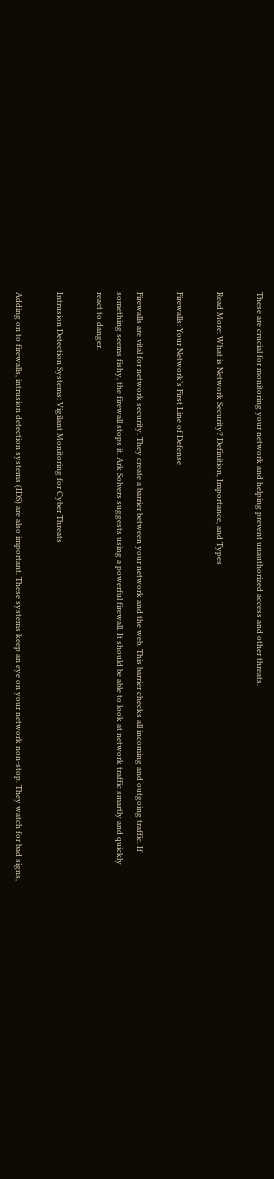These are crucial for monitoring your network and helping prevent unauthorized access and other threats.

Read More: What is Network Security? Definition, Importance, and Types

Firewalls: Your Network’s First Line of Defense

Firewalls are vital for network security. They create a barrier between your network and the web. This barrier checks all incoming and outgoing traffic. If something seems fishy, the firewall stops it. Ark Solvers suggests using a powerful firewall. It should be able to look at network traffic smartly and quickly react to danger.

Intrusion Detection Systems: Vigilant Monitoring for Cyber Threats

Adding on to firewalls, intrusion detection systems (IDS) are also important. These systems keep an eye on your network non-stop. They watch for bad signs,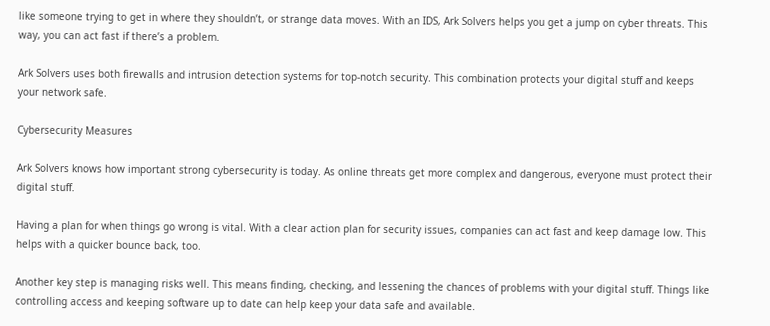like someone trying to get in where they shouldn’t, or strange data moves. With an IDS, Ark Solvers helps you get a jump on cyber threats. This way, you can act fast if there’s a problem.

Ark Solvers uses both firewalls and intrusion detection systems for top-notch security. This combination protects your digital stuff and keeps your network safe.

Cybersecurity Measures

Ark Solvers knows how important strong cybersecurity is today. As online threats get more complex and dangerous, everyone must protect their digital stuff.

Having a plan for when things go wrong is vital. With a clear action plan for security issues, companies can act fast and keep damage low. This helps with a quicker bounce back, too.

Another key step is managing risks well. This means finding, checking, and lessening the chances of problems with your digital stuff. Things like controlling access and keeping software up to date can help keep your data safe and available.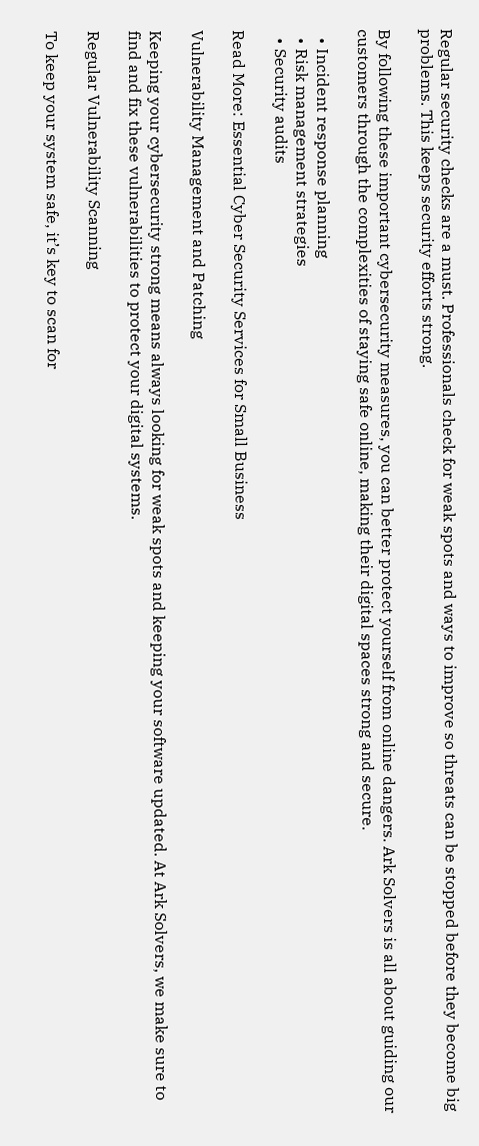Regular security checks are a must. Professionals check for weak spots and ways to improve so threats can be stopped before they become big problems. This keeps security efforts strong.

By following these important cybersecurity measures, you can better protect yourself from online dangers. Ark Solvers is all about guiding our customers through the complexities of staying safe online, making their digital spaces strong and secure.

  • Incident response planning
  • Risk management strategies
  • Security audits

Read More: Essential Cyber Security Services for Small Business

Vulnerability Management and Patching

Keeping your cybersecurity strong means always looking for weak spots and keeping your software updated. At Ark Solvers, we make sure to find and fix these vulnerabilities to protect your digital systems.

Regular Vulnerability Scanning

To keep your system safe, it’s key to scan for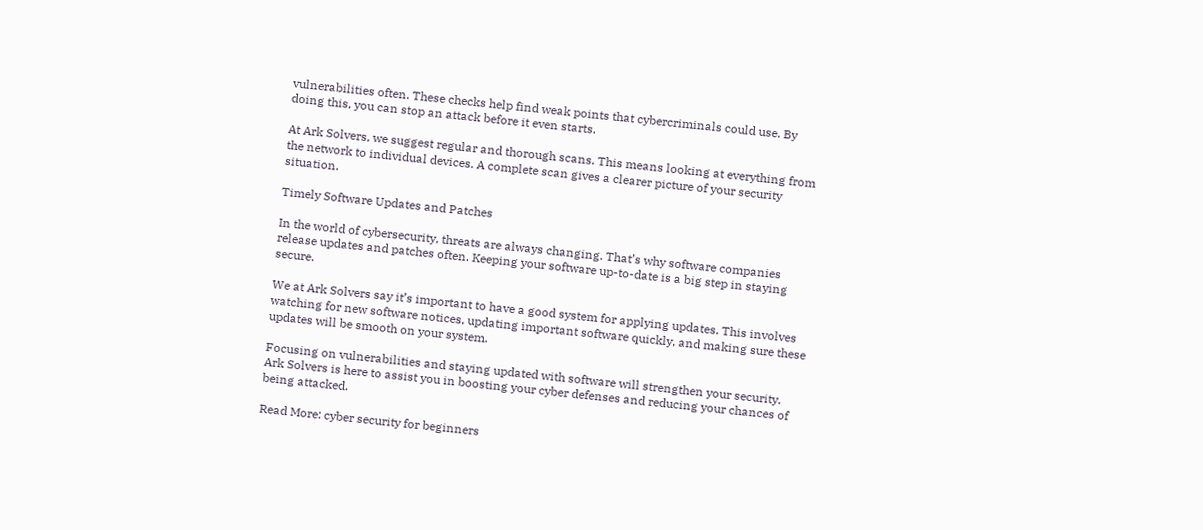vulnerabilities often. These checks help find weak points that cybercriminals could use. By doing this, you can stop an attack before it even starts.

At Ark Solvers, we suggest regular and thorough scans. This means looking at everything from the network to individual devices. A complete scan gives a clearer picture of your security situation.

Timely Software Updates and Patches

In the world of cybersecurity, threats are always changing. That’s why software companies release updates and patches often. Keeping your software up-to-date is a big step in staying secure.

We at Ark Solvers say it’s important to have a good system for applying updates. This involves watching for new software notices, updating important software quickly, and making sure these updates will be smooth on your system.

Focusing on vulnerabilities and staying updated with software will strengthen your security. Ark Solvers is here to assist you in boosting your cyber defenses and reducing your chances of being attacked.

Read More: cyber security for beginners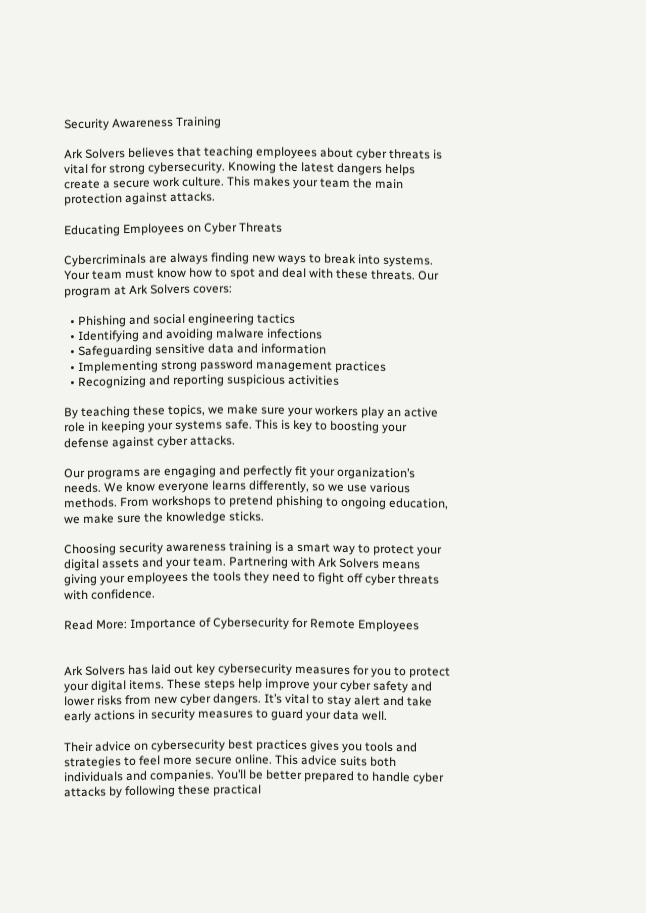Security Awareness Training

Ark Solvers believes that teaching employees about cyber threats is vital for strong cybersecurity. Knowing the latest dangers helps create a secure work culture. This makes your team the main protection against attacks.

Educating Employees on Cyber Threats

Cybercriminals are always finding new ways to break into systems. Your team must know how to spot and deal with these threats. Our program at Ark Solvers covers:

  • Phishing and social engineering tactics
  • Identifying and avoiding malware infections
  • Safeguarding sensitive data and information
  • Implementing strong password management practices
  • Recognizing and reporting suspicious activities

By teaching these topics, we make sure your workers play an active role in keeping your systems safe. This is key to boosting your defense against cyber attacks.

Our programs are engaging and perfectly fit your organization’s needs. We know everyone learns differently, so we use various methods. From workshops to pretend phishing to ongoing education, we make sure the knowledge sticks.

Choosing security awareness training is a smart way to protect your digital assets and your team. Partnering with Ark Solvers means giving your employees the tools they need to fight off cyber threats with confidence.

Read More: Importance of Cybersecurity for Remote Employees


Ark Solvers has laid out key cybersecurity measures for you to protect your digital items. These steps help improve your cyber safety and lower risks from new cyber dangers. It’s vital to stay alert and take early actions in security measures to guard your data well.

Their advice on cybersecurity best practices gives you tools and strategies to feel more secure online. This advice suits both individuals and companies. You’ll be better prepared to handle cyber attacks by following these practical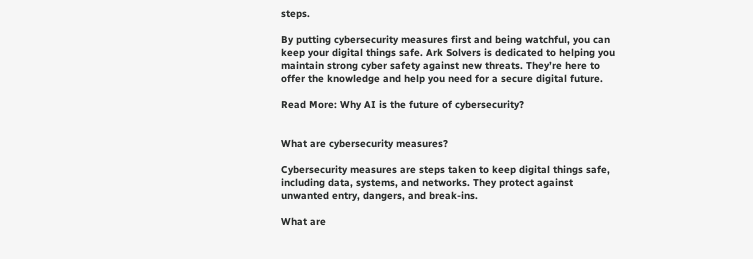steps.

By putting cybersecurity measures first and being watchful, you can keep your digital things safe. Ark Solvers is dedicated to helping you maintain strong cyber safety against new threats. They’re here to offer the knowledge and help you need for a secure digital future.

Read More: Why AI is the future of cybersecurity?


What are cybersecurity measures?

Cybersecurity measures are steps taken to keep digital things safe, including data, systems, and networks. They protect against unwanted entry, dangers, and break-ins.

What are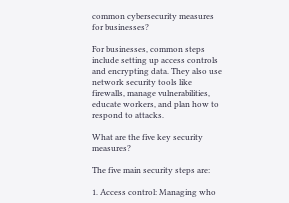common cybersecurity measures for businesses?

For businesses, common steps include setting up access controls and encrypting data. They also use network security tools like firewalls, manage vulnerabilities, educate workers, and plan how to respond to attacks.

What are the five key security measures?

The five main security steps are:

1. Access control: Managing who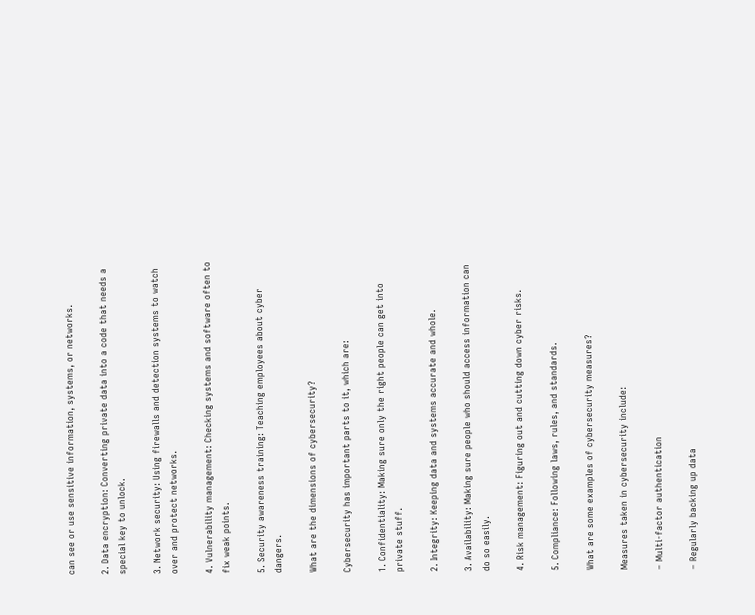can see or use sensitive information, systems, or networks.

2. Data encryption: Converting private data into a code that needs a special key to unlock.

3. Network security: Using firewalls and detection systems to watch over and protect networks.

4. Vulnerability management: Checking systems and software often to fix weak points.

5. Security awareness training: Teaching employees about cyber dangers.

What are the dimensions of cybersecurity?

Cybersecurity has important parts to it, which are:

1. Confidentiality: Making sure only the right people can get into private stuff.

2. Integrity: Keeping data and systems accurate and whole.

3. Availability: Making sure people who should access information can do so easily.

4. Risk management: Figuring out and cutting down cyber risks.

5. Compliance: Following laws, rules, and standards.

What are some examples of cybersecurity measures?

Measures taken in cybersecurity include:

– Multi-factor authentication

– Regularly backing up data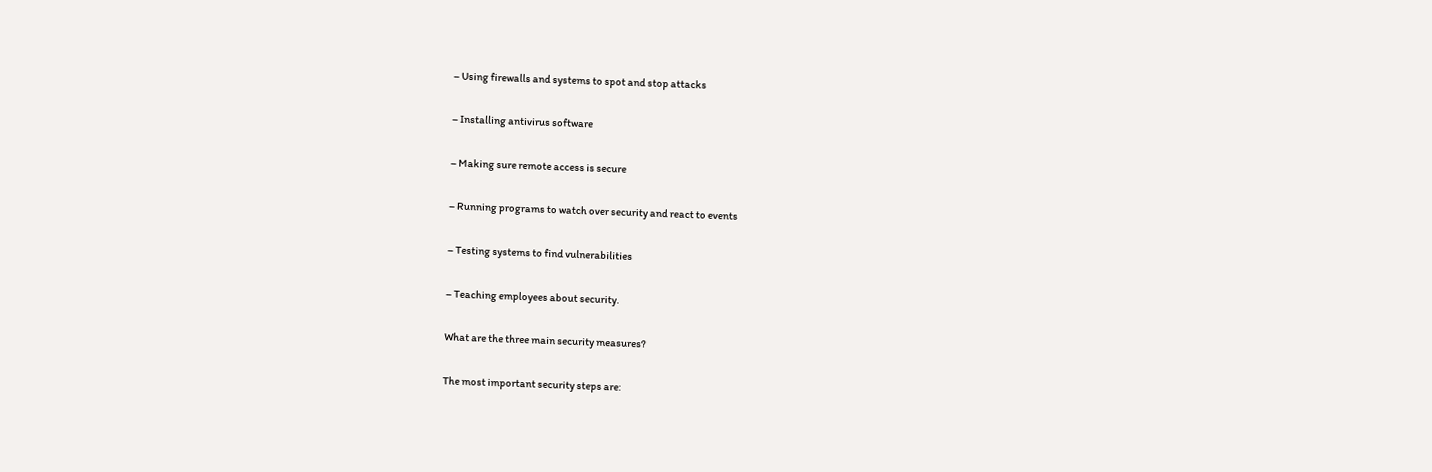– Using firewalls and systems to spot and stop attacks

– Installing antivirus software

– Making sure remote access is secure

– Running programs to watch over security and react to events

– Testing systems to find vulnerabilities

– Teaching employees about security.

What are the three main security measures?

The most important security steps are: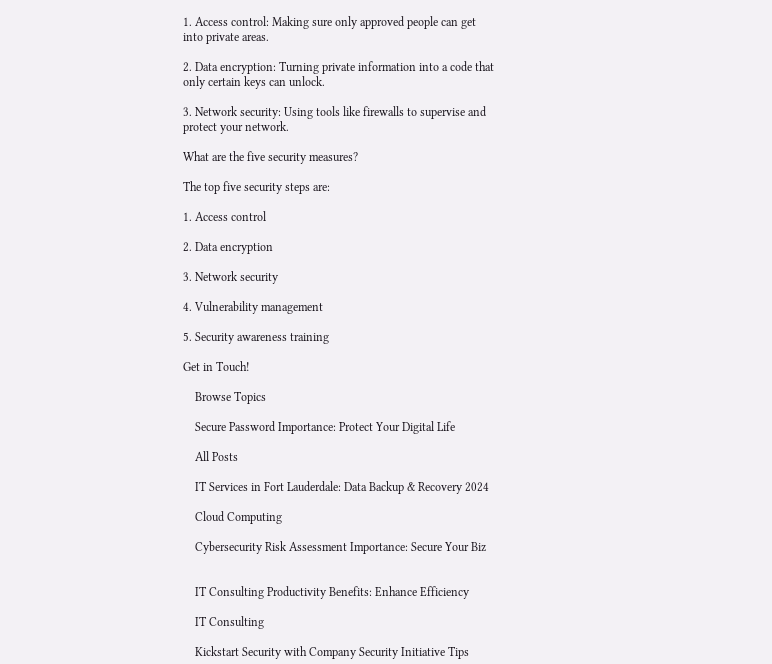1. Access control: Making sure only approved people can get into private areas.

2. Data encryption: Turning private information into a code that only certain keys can unlock.

3. Network security: Using tools like firewalls to supervise and protect your network.

What are the five security measures?

The top five security steps are:

1. Access control

2. Data encryption

3. Network security

4. Vulnerability management

5. Security awareness training

Get in Touch!

    Browse Topics

    Secure Password Importance: Protect Your Digital Life

    All Posts

    IT Services in Fort Lauderdale: Data Backup & Recovery 2024

    Cloud Computing

    Cybersecurity Risk Assessment Importance: Secure Your Biz


    IT Consulting Productivity Benefits: Enhance Efficiency

    IT Consulting

    Kickstart Security with Company Security Initiative Tips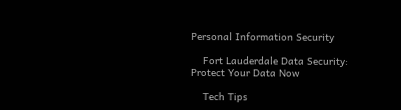Personal Information Security

    Fort Lauderdale Data Security: Protect Your Data Now

    Tech Tips